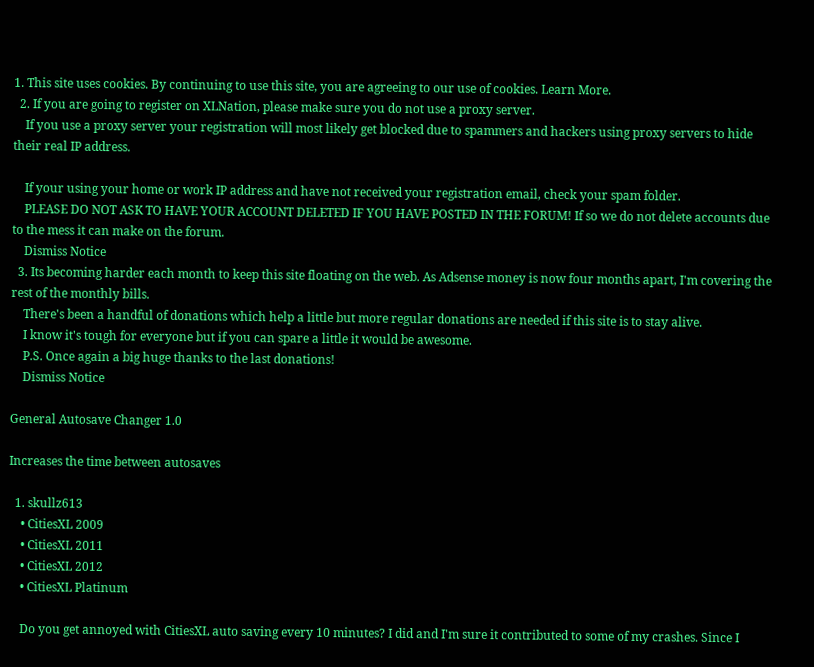1. This site uses cookies. By continuing to use this site, you are agreeing to our use of cookies. Learn More.
  2. If you are going to register on XLNation, please make sure you do not use a proxy server.
    If you use a proxy server your registration will most likely get blocked due to spammers and hackers using proxy servers to hide their real IP address.

    If your using your home or work IP address and have not received your registration email, check your spam folder.
    PLEASE DO NOT ASK TO HAVE YOUR ACCOUNT DELETED IF YOU HAVE POSTED IN THE FORUM! If so we do not delete accounts due to the mess it can make on the forum.
    Dismiss Notice
  3. Its becoming harder each month to keep this site floating on the web. As Adsense money is now four months apart, I'm covering the rest of the monthly bills.
    There's been a handful of donations which help a little but more regular donations are needed if this site is to stay alive.
    I know it's tough for everyone but if you can spare a little it would be awesome.
    P.S. Once again a big huge thanks to the last donations!
    Dismiss Notice

General Autosave Changer 1.0

Increases the time between autosaves

  1. skullz613
    • CitiesXL 2009
    • CitiesXL 2011
    • CitiesXL 2012
    • CitiesXL Platinum

    Do you get annoyed with CitiesXL auto saving every 10 minutes? I did and I'm sure it contributed to some of my crashes. Since I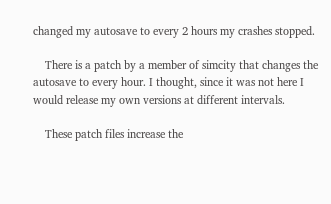changed my autosave to every 2 hours my crashes stopped.

    There is a patch by a member of simcity that changes the autosave to every hour. I thought, since it was not here I would release my own versions at different intervals.

    These patch files increase the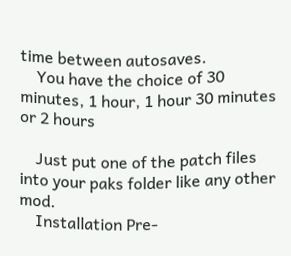time between autosaves.
    You have the choice of 30 minutes, 1 hour, 1 hour 30 minutes or 2 hours

    Just put one of the patch files into your paks folder like any other mod.
    Installation Pre-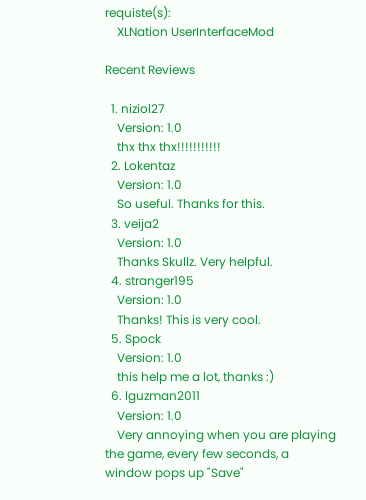requiste(s):
    XLNation UserInterfaceMod

Recent Reviews

  1. niziol27
    Version: 1.0
    thx thx thx!!!!!!!!!!!
  2. Lokentaz
    Version: 1.0
    So useful. Thanks for this.
  3. veija2
    Version: 1.0
    Thanks Skullz. Very helpful.
  4. stranger195
    Version: 1.0
    Thanks! This is very cool.
  5. Spock
    Version: 1.0
    this help me a lot, thanks :)
  6. lguzman2011
    Version: 1.0
    Very annoying when you are playing the game, every few seconds, a window pops up "Save"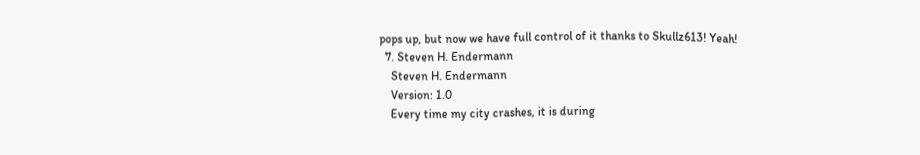pops up, but now we have full control of it thanks to Skullz613! Yeah!
  7. Steven H. Endermann
    Steven H. Endermann
    Version: 1.0
    Every time my city crashes, it is during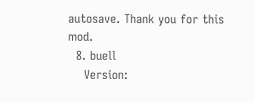autosave. Thank you for this mod.
  8. buell
    Version: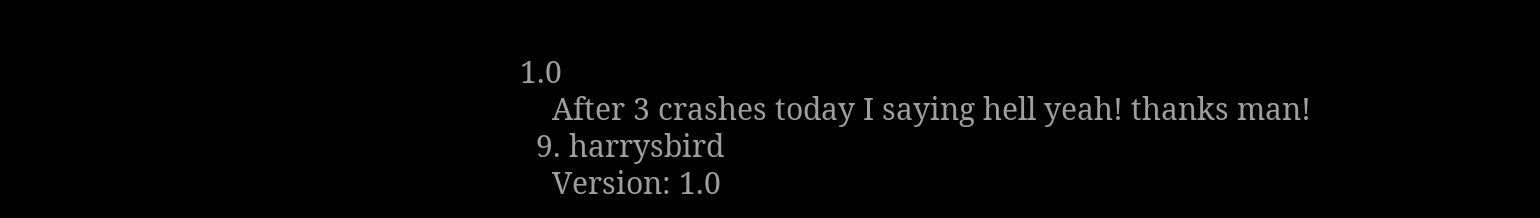1.0
    After 3 crashes today I saying hell yeah! thanks man!
  9. harrysbird
    Version: 1.0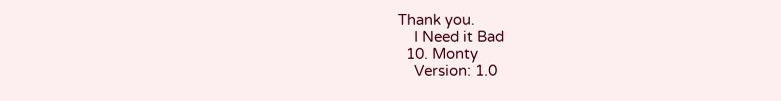Thank you.
    I Need it Bad
  10. Monty
    Version: 1.0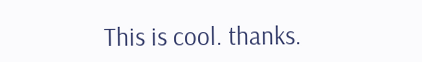This is cool. thanks.